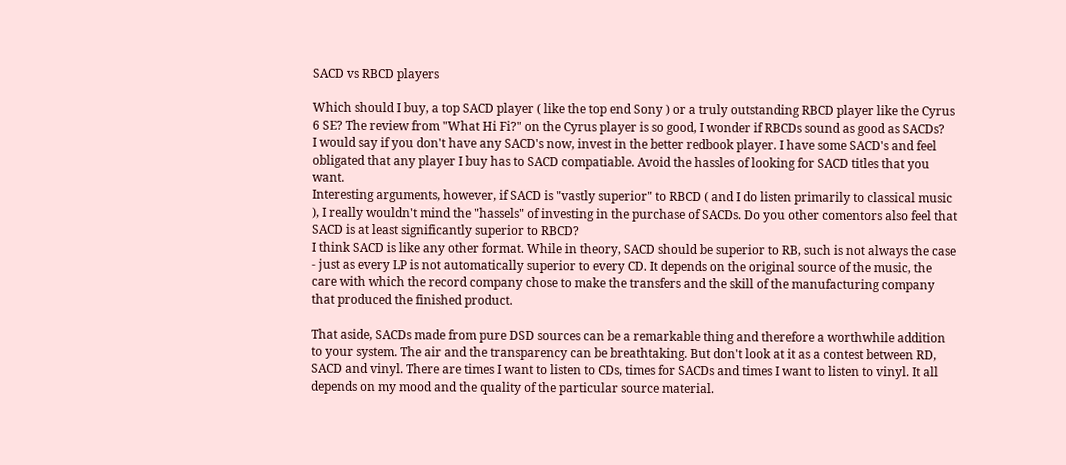SACD vs RBCD players

Which should I buy, a top SACD player ( like the top end Sony ) or a truly outstanding RBCD player like the Cyrus 6 SE? The review from "What Hi Fi?" on the Cyrus player is so good, I wonder if RBCDs sound as good as SACDs?
I would say if you don't have any SACD's now, invest in the better redbook player. I have some SACD's and feel obligated that any player I buy has to SACD compatiable. Avoid the hassles of looking for SACD titles that you want.
Interesting arguments, however, if SACD is "vastly superior" to RBCD ( and I do listen primarily to classical music ), I really wouldn't mind the "hassels" of investing in the purchase of SACDs. Do you other comentors also feel that SACD is at least significantly superior to RBCD?
I think SACD is like any other format. While in theory, SACD should be superior to RB, such is not always the case - just as every LP is not automatically superior to every CD. It depends on the original source of the music, the care with which the record company chose to make the transfers and the skill of the manufacturing company that produced the finished product.

That aside, SACDs made from pure DSD sources can be a remarkable thing and therefore a worthwhile addition to your system. The air and the transparency can be breathtaking. But don't look at it as a contest between RD, SACD and vinyl. There are times I want to listen to CDs, times for SACDs and times I want to listen to vinyl. It all depends on my mood and the quality of the particular source material.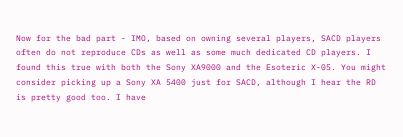Now for the bad part - IMO, based on owning several players, SACD players often do not reproduce CDs as well as some much dedicated CD players. I found this true with both the Sony XA9000 and the Esoteric X-05. You might consider picking up a Sony XA 5400 just for SACD, although I hear the RD is pretty good too. I have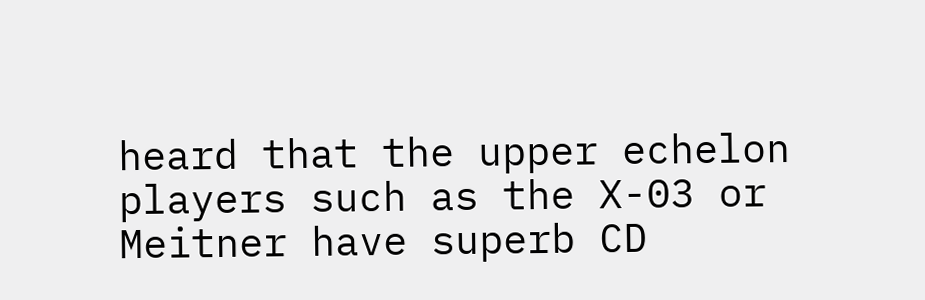heard that the upper echelon players such as the X-03 or Meitner have superb CD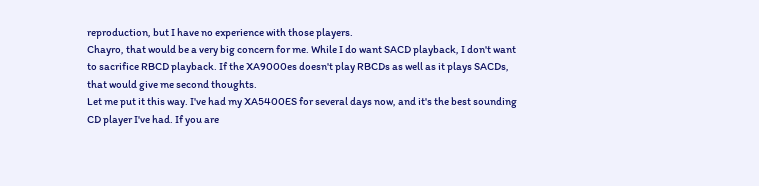reproduction, but I have no experience with those players.
Chayro, that would be a very big concern for me. While I do want SACD playback, I don't want to sacrifice RBCD playback. If the XA9000es doesn't play RBCDs as well as it plays SACDs, that would give me second thoughts.
Let me put it this way. I've had my XA5400ES for several days now, and it's the best sounding CD player I've had. If you are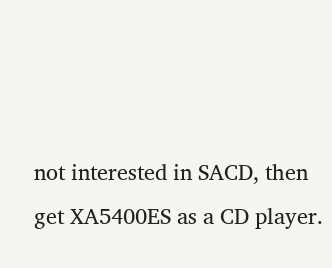not interested in SACD, then get XA5400ES as a CD player.